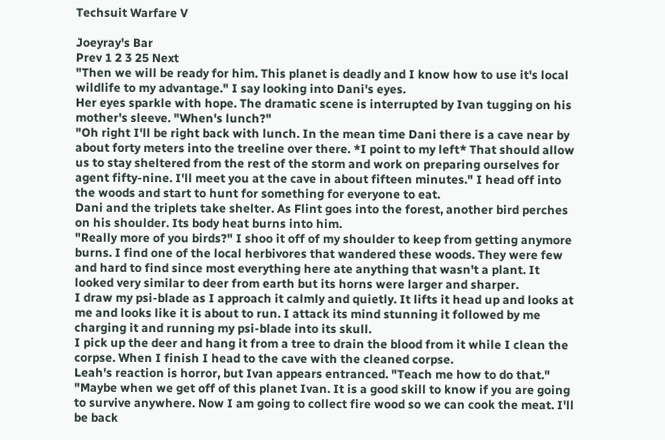Techsuit Warfare V

Joeyray's Bar
Prev 1 2 3 25 Next
"Then we will be ready for him. This planet is deadly and I know how to use it's local wildlife to my advantage." I say looking into Dani's eyes.
Her eyes sparkle with hope. The dramatic scene is interrupted by Ivan tugging on his mother's sleeve. "When's lunch?"
"Oh right I'll be right back with lunch. In the mean time Dani there is a cave near by about forty meters into the treeline over there. *I point to my left* That should allow us to stay sheltered from the rest of the storm and work on preparing ourselves for agent fifty-nine. I'll meet you at the cave in about fifteen minutes." I head off into the woods and start to hunt for something for everyone to eat.
Dani and the triplets take shelter. As Flint goes into the forest, another bird perches on his shoulder. Its body heat burns into him.
"Really more of you birds?" I shoo it off of my shoulder to keep from getting anymore burns. I find one of the local herbivores that wandered these woods. They were few and hard to find since most everything here ate anything that wasn't a plant. It looked very similar to deer from earth but its horns were larger and sharper.
I draw my psi-blade as I approach it calmly and quietly. It lifts it head up and looks at me and looks like it is about to run. I attack its mind stunning it followed by me charging it and running my psi-blade into its skull.
I pick up the deer and hang it from a tree to drain the blood from it while I clean the corpse. When I finish I head to the cave with the cleaned corpse.
Leah's reaction is horror, but Ivan appears entranced. "Teach me how to do that."
"Maybe when we get off of this planet Ivan. It is a good skill to know if you are going to survive anywhere. Now I am going to collect fire wood so we can cook the meat. I'll be back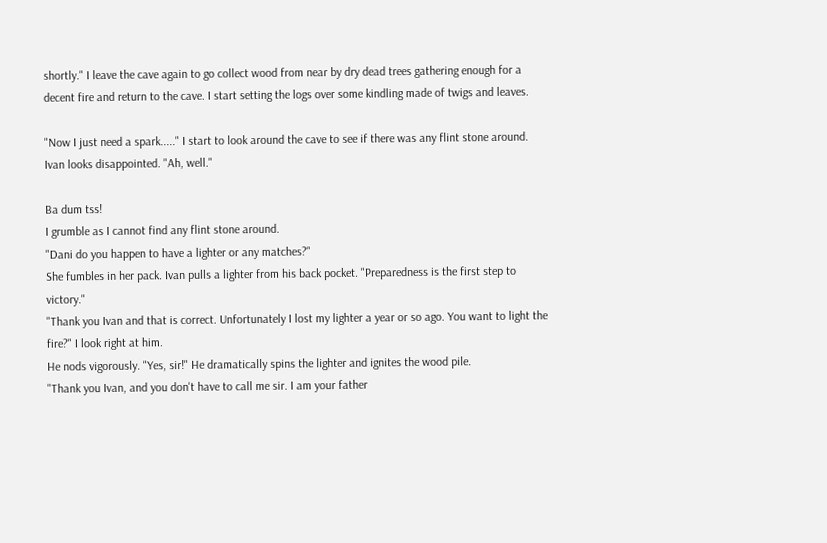shortly." I leave the cave again to go collect wood from near by dry dead trees gathering enough for a decent fire and return to the cave. I start setting the logs over some kindling made of twigs and leaves.

"Now I just need a spark....." I start to look around the cave to see if there was any flint stone around.
Ivan looks disappointed. "Ah, well."

Ba dum tss!
I grumble as I cannot find any flint stone around.
"Dani do you happen to have a lighter or any matches?"
She fumbles in her pack. Ivan pulls a lighter from his back pocket. "Preparedness is the first step to victory."
"Thank you Ivan and that is correct. Unfortunately I lost my lighter a year or so ago. You want to light the fire?" I look right at him.
He nods vigorously. "Yes, sir!" He dramatically spins the lighter and ignites the wood pile.
"Thank you Ivan, and you don't have to call me sir. I am your father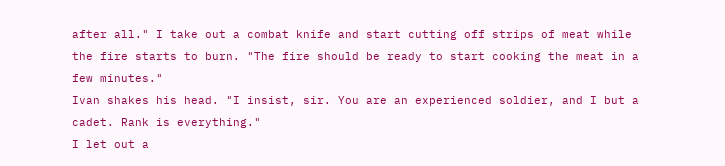after all." I take out a combat knife and start cutting off strips of meat while the fire starts to burn. "The fire should be ready to start cooking the meat in a few minutes."
Ivan shakes his head. "I insist, sir. You are an experienced soldier, and I but a cadet. Rank is everything."
I let out a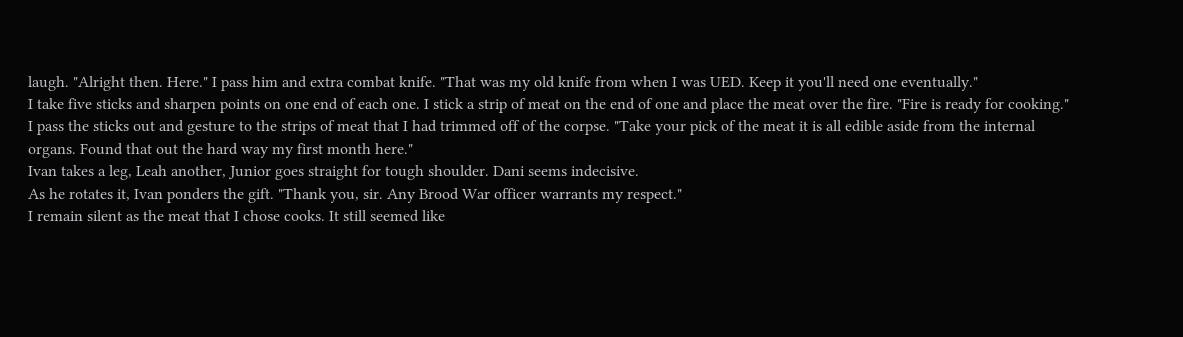laugh. "Alright then. Here." I pass him and extra combat knife. "That was my old knife from when I was UED. Keep it you'll need one eventually."
I take five sticks and sharpen points on one end of each one. I stick a strip of meat on the end of one and place the meat over the fire. "Fire is ready for cooking." I pass the sticks out and gesture to the strips of meat that I had trimmed off of the corpse. "Take your pick of the meat it is all edible aside from the internal organs. Found that out the hard way my first month here."
Ivan takes a leg, Leah another, Junior goes straight for tough shoulder. Dani seems indecisive.
As he rotates it, Ivan ponders the gift. "Thank you, sir. Any Brood War officer warrants my respect."
I remain silent as the meat that I chose cooks. It still seemed like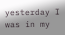yesterday I was in my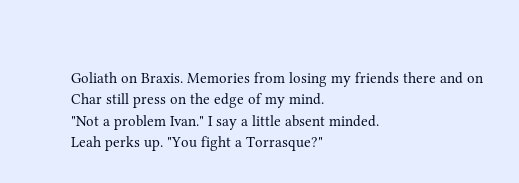Goliath on Braxis. Memories from losing my friends there and on Char still press on the edge of my mind.
"Not a problem Ivan." I say a little absent minded.
Leah perks up. "You fight a Torrasque?"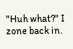"Huh what?" I zone back in.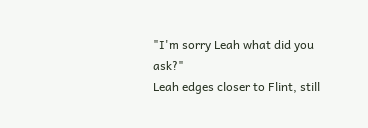"I'm sorry Leah what did you ask?"
Leah edges closer to Flint, still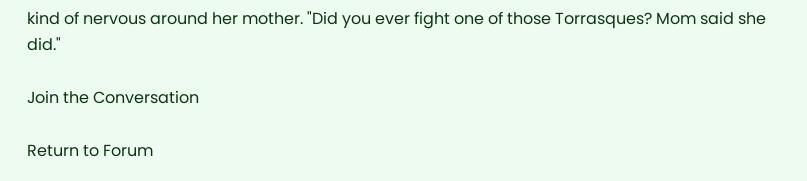kind of nervous around her mother. "Did you ever fight one of those Torrasques? Mom said she did."

Join the Conversation

Return to Forum